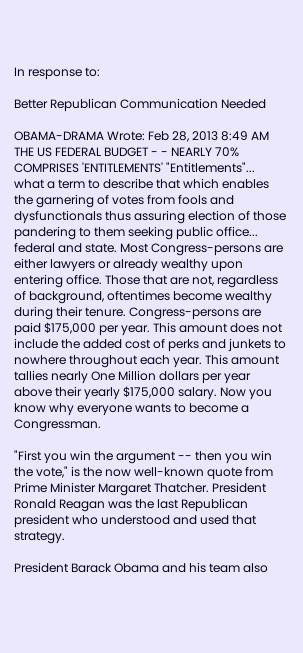In response to:

Better Republican Communication Needed

OBAMA-DRAMA Wrote: Feb 28, 2013 8:49 AM
THE US FEDERAL BUDGET - - NEARLY 70% COMPRISES 'ENTITLEMENTS' "Entitlements"... what a term to describe that which enables the garnering of votes from fools and dysfunctionals thus assuring election of those pandering to them seeking public office... federal and state. Most Congress-persons are either lawyers or already wealthy upon entering office. Those that are not, regardless of background, oftentimes become wealthy during their tenure. Congress-persons are paid $175,000 per year. This amount does not include the added cost of perks and junkets to nowhere throughout each year. This amount tallies nearly One Million dollars per year above their yearly $175,000 salary. Now you know why everyone wants to become a Congressman.

"First you win the argument -- then you win the vote," is the now well-known quote from Prime Minister Margaret Thatcher. President Ronald Reagan was the last Republican president who understood and used that strategy.

President Barack Obama and his team also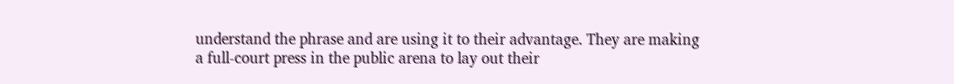understand the phrase and are using it to their advantage. They are making a full-court press in the public arena to lay out their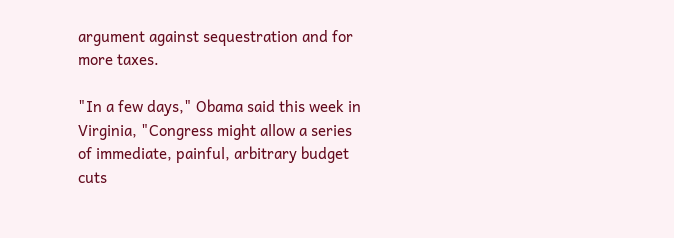argument against sequestration and for more taxes.

"In a few days," Obama said this week in Virginia, "Congress might allow a series of immediate, painful, arbitrary budget cuts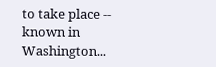to take place -- known in Washington...